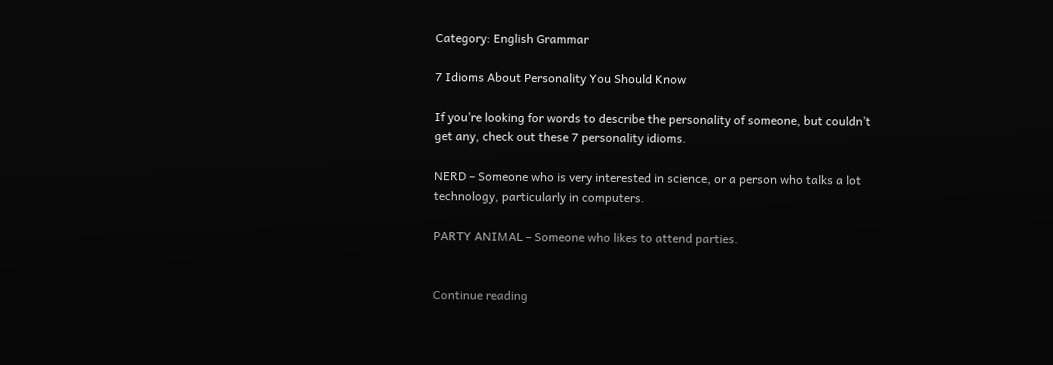Category: English Grammar

7 Idioms About Personality You Should Know

If you’re looking for words to describe the personality of someone, but couldn’t get any, check out these 7 personality idioms.

NERD – Someone who is very interested in science, or a person who talks a lot technology, particularly in computers.

PARTY ANIMAL – Someone who likes to attend parties.


Continue reading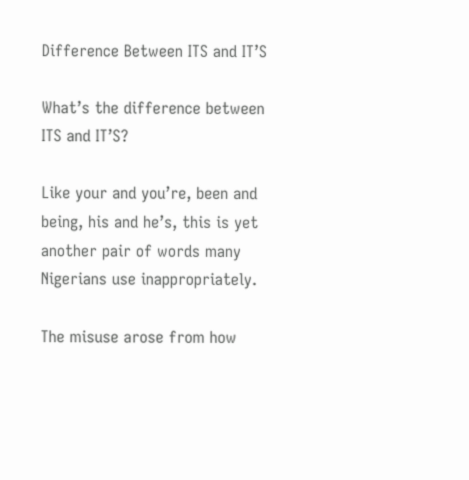Difference Between ITS and IT’S

What’s the difference between ITS and IT’S?

Like your and you’re, been and being, his and he’s, this is yet another pair of words many Nigerians use inappropriately.

The misuse arose from how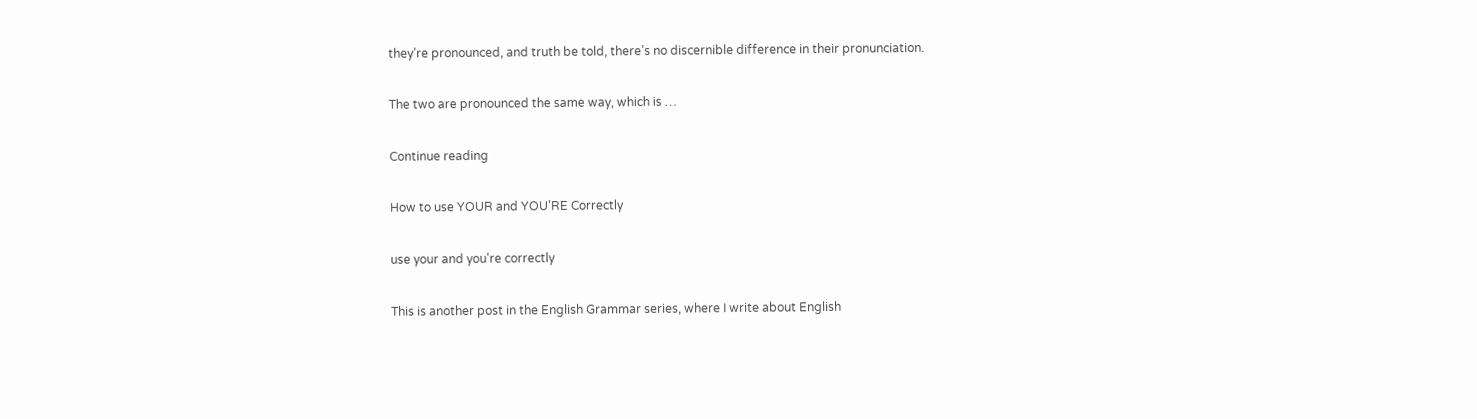they’re pronounced, and truth be told, there’s no discernible difference in their pronunciation.

The two are pronounced the same way, which is …

Continue reading

How to use YOUR and YOU’RE Correctly

use your and you're correctly

This is another post in the English Grammar series, where I write about English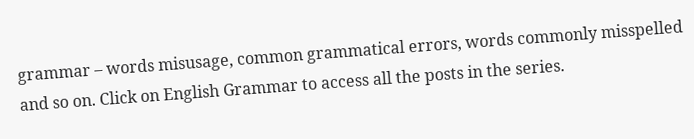grammar – words misusage, common grammatical errors, words commonly misspelled and so on. Click on English Grammar to access all the posts in the series.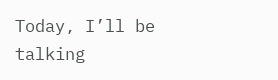Today, I’ll be talking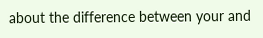about the difference between your and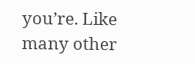you’re. Like many other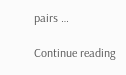pairs …

Continue reading